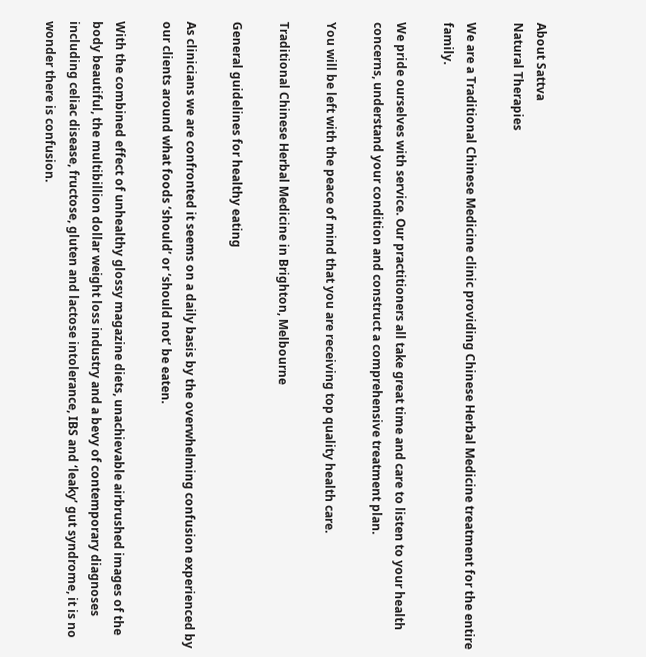About Sattva
Natural Therapies

We are a Traditional Chinese Medicine clinic providing Chinese Herbal Medicine treatment for the entire family.

We pride ourselves with service. Our practitioners all take great time and care to listen to your health concerns, understand your condition and construct a comprehensive treatment plan.

You will be left with the peace of mind that you are receiving top quality health care.

Traditional Chinese Herbal Medicine in Brighton, Melbourne

General guidelines for healthy eating

As clinicians we are confronted it seems on a daily basis by the overwhelming confusion experienced by our clients around what foods ‘should’ or ‘should not’ be eaten.

With the combined effect of unhealthy glossy magazine diets, unachievable airbrushed images of the body beautiful, the multibillion dollar weight loss industry and a bevy of contemporary diagnoses including celiac disease, fructose, gluten and lactose intolerance, IBS and ‘leaky’ gut syndrome, it is no wonder there is confusion.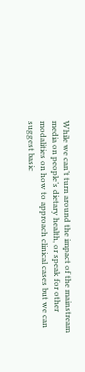While we can’t turn around the impact of the mainstream media on people’s dietary health, or speak for other modalities on how to approach clinical cases but we can suggest basic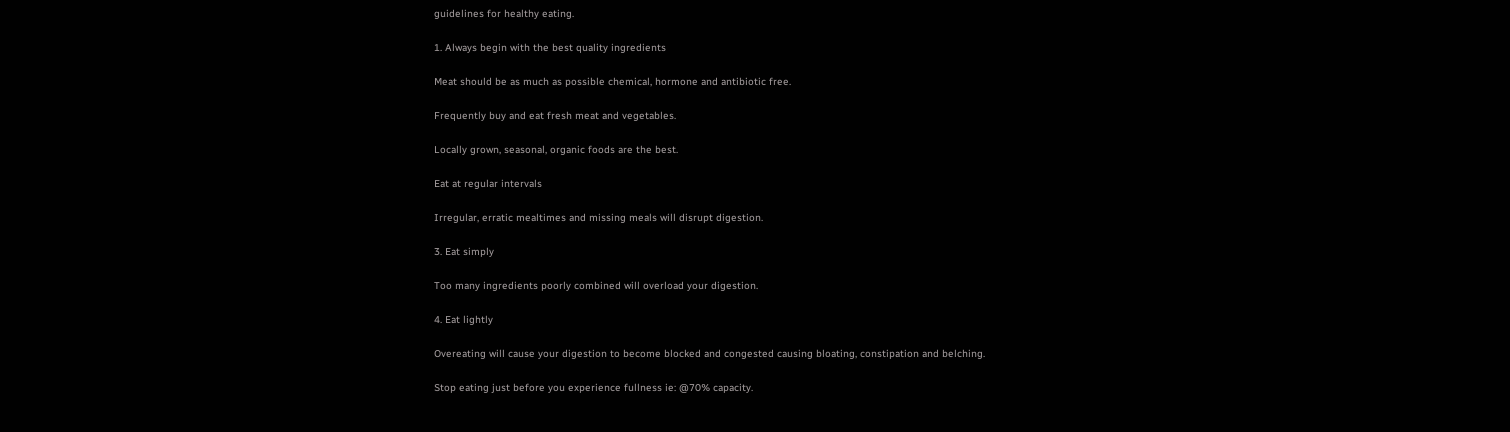guidelines for healthy eating.

1. Always begin with the best quality ingredients

Meat should be as much as possible chemical, hormone and antibiotic free.

Frequently buy and eat fresh meat and vegetables.

Locally grown, seasonal, organic foods are the best.

Eat at regular intervals

Irregular, erratic mealtimes and missing meals will disrupt digestion.

3. Eat simply

Too many ingredients poorly combined will overload your digestion.

4. Eat lightly

Overeating will cause your digestion to become blocked and congested causing bloating, constipation and belching.

Stop eating just before you experience fullness ie: @70% capacity.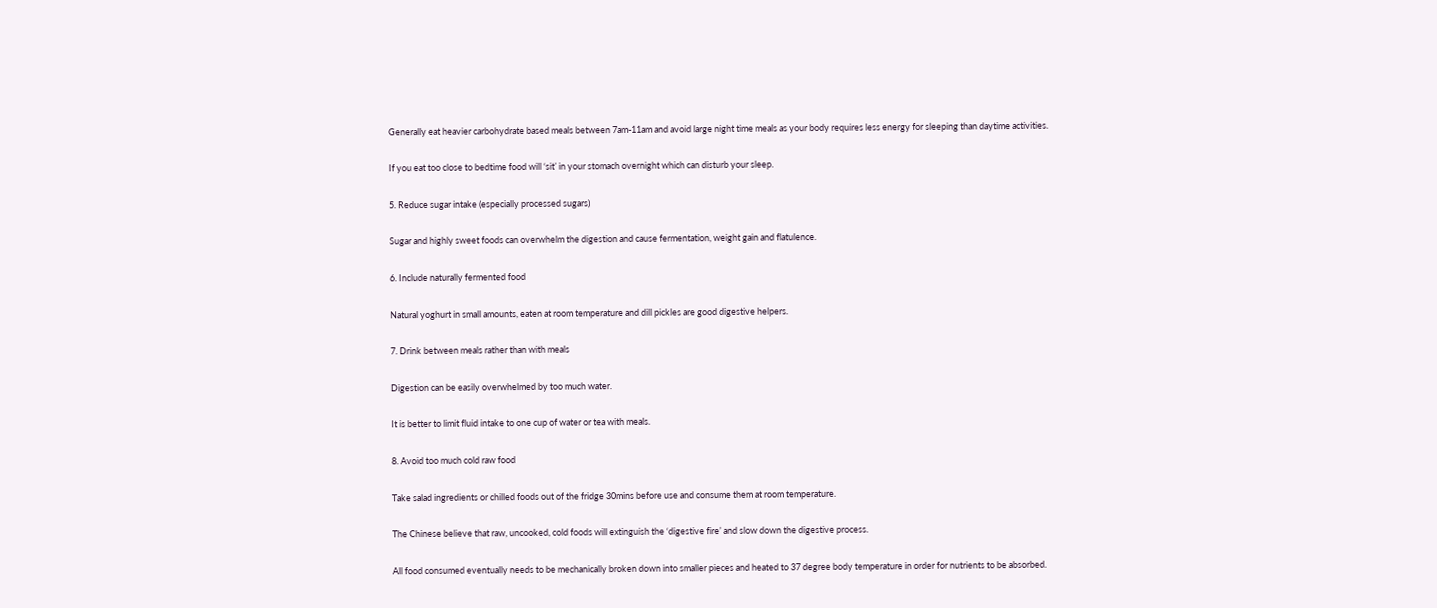Generally eat heavier carbohydrate based meals between 7am-11am and avoid large night time meals as your body requires less energy for sleeping than daytime activities.

If you eat too close to bedtime food will ‘sit’ in your stomach overnight which can disturb your sleep.

5. Reduce sugar intake (especially processed sugars)

Sugar and highly sweet foods can overwhelm the digestion and cause fermentation, weight gain and flatulence.

6. Include naturally fermented food

Natural yoghurt in small amounts, eaten at room temperature and dill pickles are good digestive helpers.

7. Drink between meals rather than with meals

Digestion can be easily overwhelmed by too much water.

It is better to limit fluid intake to one cup of water or tea with meals.

8. Avoid too much cold raw food

Take salad ingredients or chilled foods out of the fridge 30mins before use and consume them at room temperature.

The Chinese believe that raw, uncooked, cold foods will extinguish the ‘digestive fire’ and slow down the digestive process.

All food consumed eventually needs to be mechanically broken down into smaller pieces and heated to 37 degree body temperature in order for nutrients to be absorbed.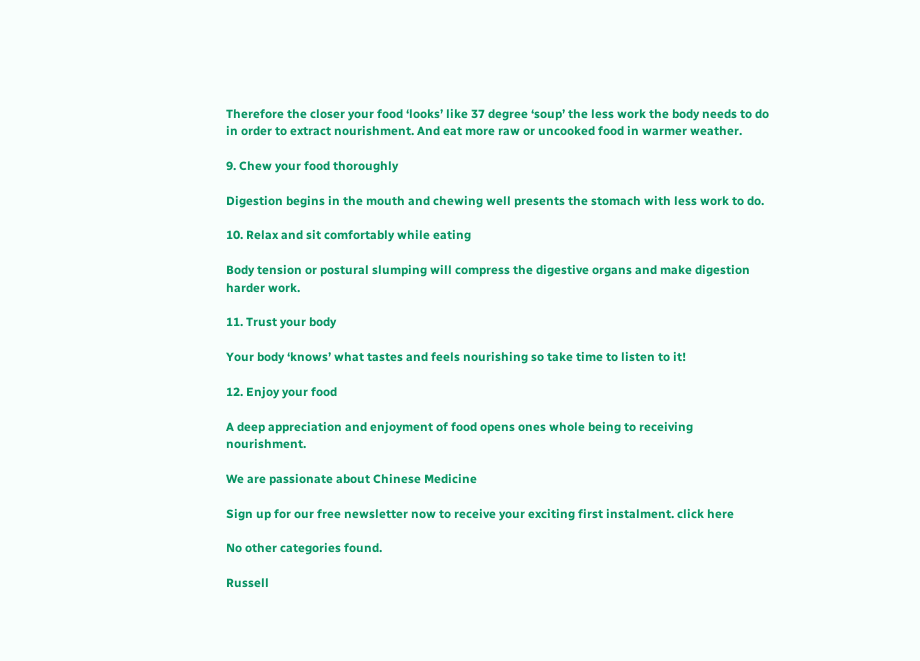Therefore the closer your food ‘looks’ like 37 degree ‘soup’ the less work the body needs to do in order to extract nourishment. And eat more raw or uncooked food in warmer weather.

9. Chew your food thoroughly

Digestion begins in the mouth and chewing well presents the stomach with less work to do.

10. Relax and sit comfortably while eating

Body tension or postural slumping will compress the digestive organs and make digestion harder work.

11. Trust your body

Your body ‘knows’ what tastes and feels nourishing so take time to listen to it!

12. Enjoy your food

A deep appreciation and enjoyment of food opens ones whole being to receiving nourishment.

We are passionate about Chinese Medicine

Sign up for our free newsletter now to receive your exciting first instalment. click here

No other categories found.

Russell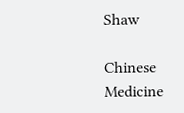Shaw

Chinese Medicine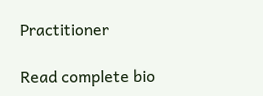Practitioner

Read complete bio